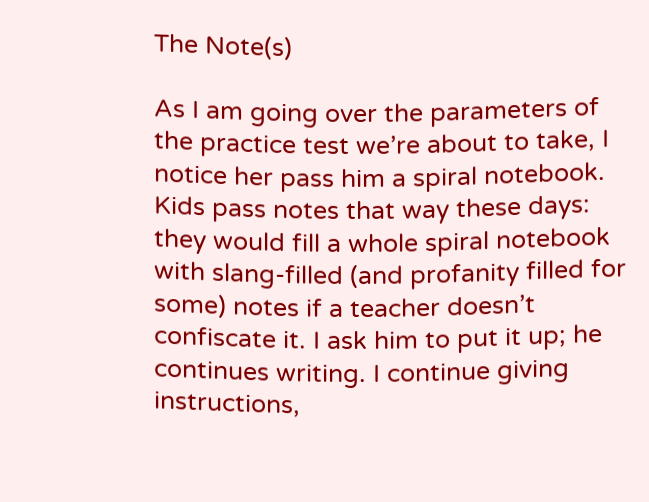The Note(s)

As I am going over the parameters of the practice test we’re about to take, I notice her pass him a spiral notebook. Kids pass notes that way these days: they would fill a whole spiral notebook with slang-filled (and profanity filled for some) notes if a teacher doesn’t confiscate it. I ask him to put it up; he continues writing. I continue giving instructions,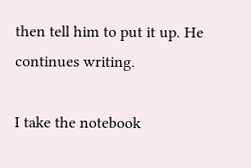then tell him to put it up. He continues writing.

I take the notebook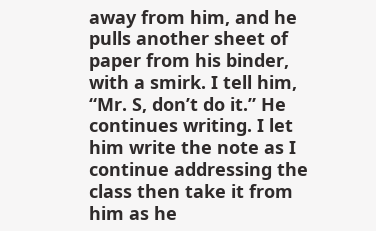away from him, and he pulls another sheet of paper from his binder, with a smirk. I tell him, “Mr. S, don’t do it.” He continues writing. I let him write the note as I continue addressing the class then take it from him as he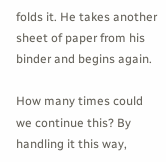folds it. He takes another sheet of paper from his binder and begins again.

How many times could we continue this? By handling it this way,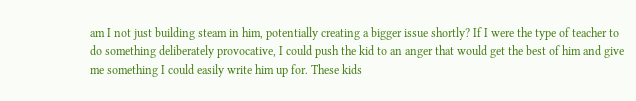am I not just building steam in him, potentially creating a bigger issue shortly? If I were the type of teacher to do something deliberately provocative, I could push the kid to an anger that would get the best of him and give me something I could easily write him up for. These kids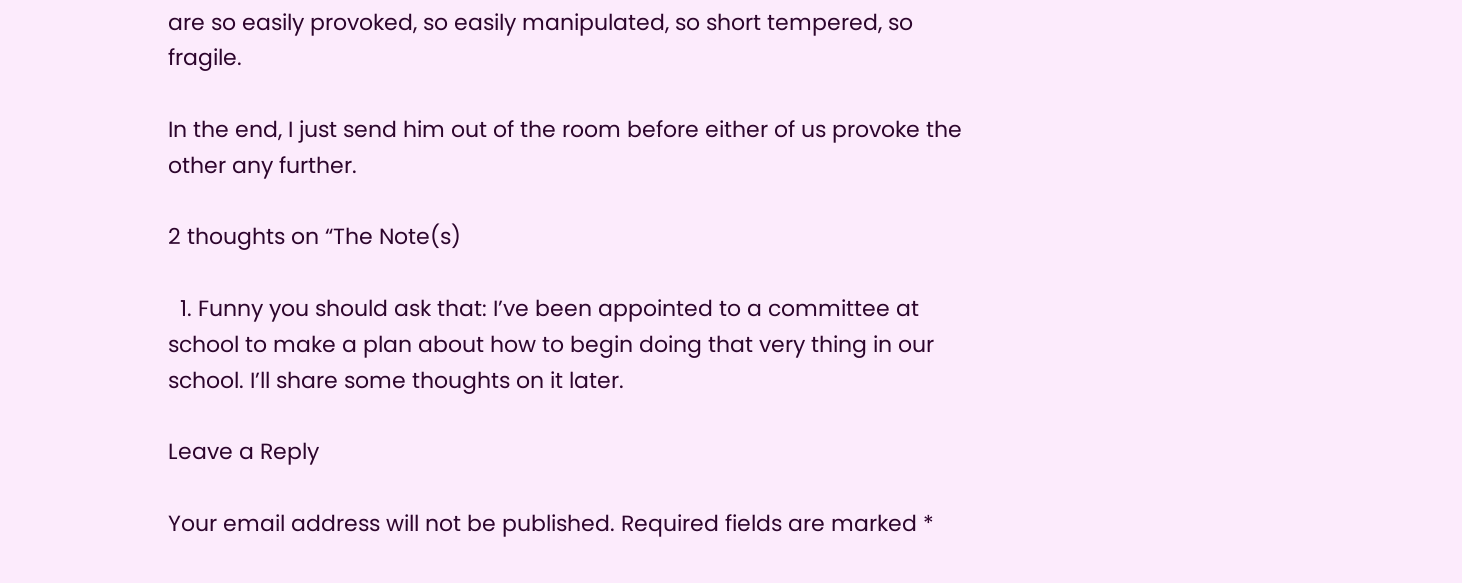are so easily provoked, so easily manipulated, so short tempered, so fragile.

In the end, I just send him out of the room before either of us provoke the other any further.

2 thoughts on “The Note(s)

  1. Funny you should ask that: I’ve been appointed to a committee at school to make a plan about how to begin doing that very thing in our school. I’ll share some thoughts on it later.

Leave a Reply

Your email address will not be published. Required fields are marked *